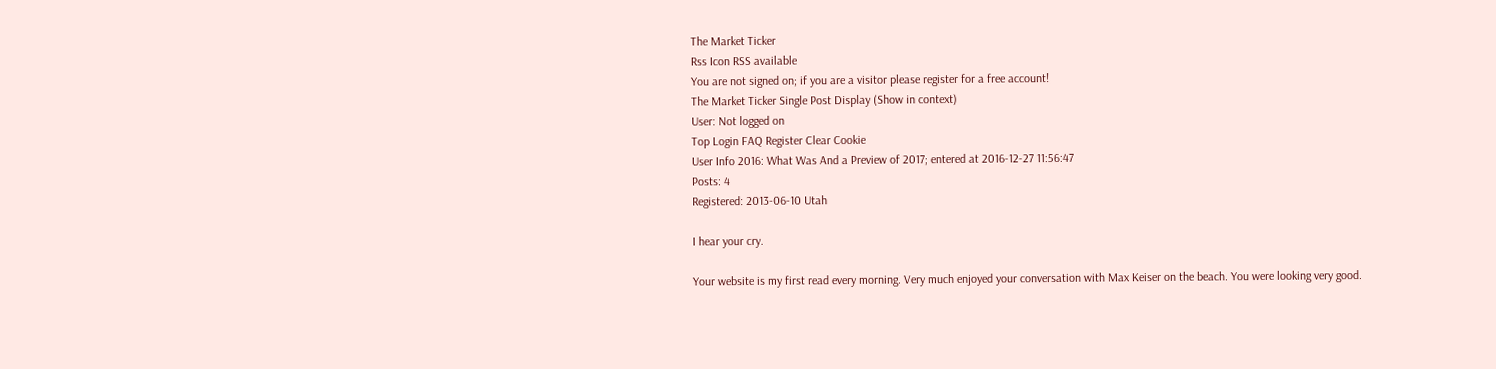The Market Ticker
Rss Icon RSS available
You are not signed on; if you are a visitor please register for a free account!
The Market Ticker Single Post Display (Show in context)
User: Not logged on
Top Login FAQ Register Clear Cookie
User Info 2016: What Was And a Preview of 2017; entered at 2016-12-27 11:56:47
Posts: 4
Registered: 2013-06-10 Utah

I hear your cry.

Your website is my first read every morning. Very much enjoyed your conversation with Max Keiser on the beach. You were looking very good.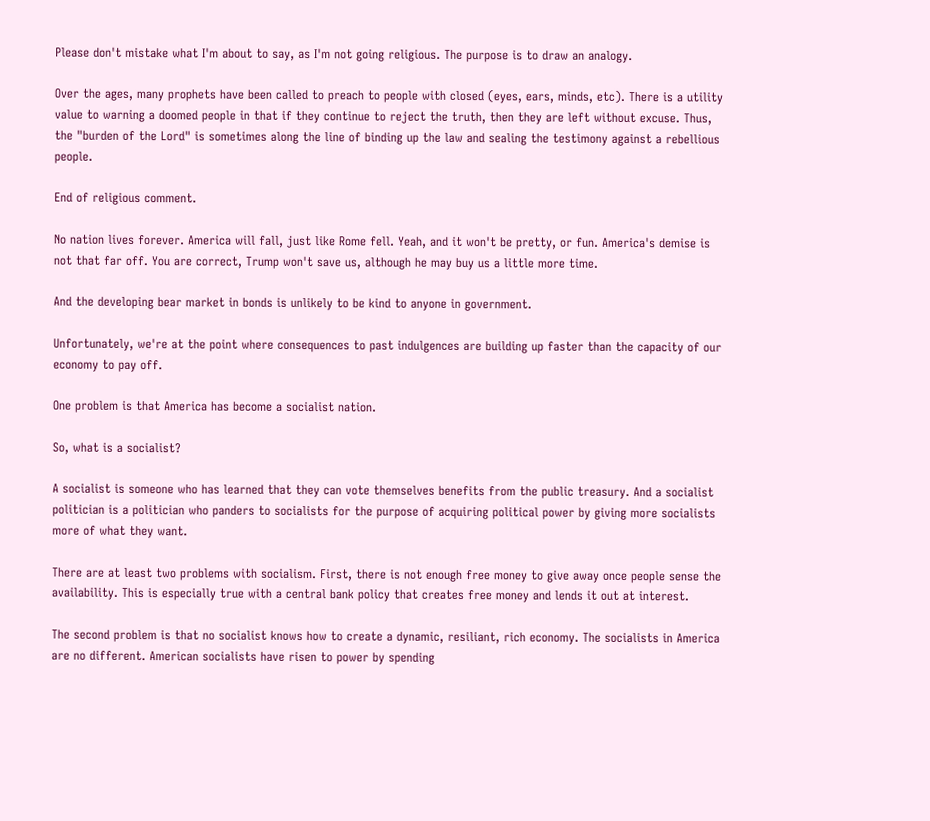Please don't mistake what I'm about to say, as I'm not going religious. The purpose is to draw an analogy.

Over the ages, many prophets have been called to preach to people with closed (eyes, ears, minds, etc). There is a utility value to warning a doomed people in that if they continue to reject the truth, then they are left without excuse. Thus, the "burden of the Lord" is sometimes along the line of binding up the law and sealing the testimony against a rebellious people.

End of religious comment.

No nation lives forever. America will fall, just like Rome fell. Yeah, and it won't be pretty, or fun. America's demise is not that far off. You are correct, Trump won't save us, although he may buy us a little more time.

And the developing bear market in bonds is unlikely to be kind to anyone in government.

Unfortunately, we're at the point where consequences to past indulgences are building up faster than the capacity of our economy to pay off.

One problem is that America has become a socialist nation.

So, what is a socialist?

A socialist is someone who has learned that they can vote themselves benefits from the public treasury. And a socialist politician is a politician who panders to socialists for the purpose of acquiring political power by giving more socialists more of what they want.

There are at least two problems with socialism. First, there is not enough free money to give away once people sense the availability. This is especially true with a central bank policy that creates free money and lends it out at interest.

The second problem is that no socialist knows how to create a dynamic, resiliant, rich economy. The socialists in America are no different. American socialists have risen to power by spending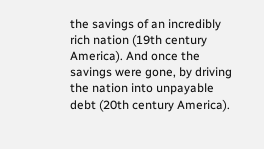the savings of an incredibly rich nation (19th century America). And once the savings were gone, by driving the nation into unpayable debt (20th century America).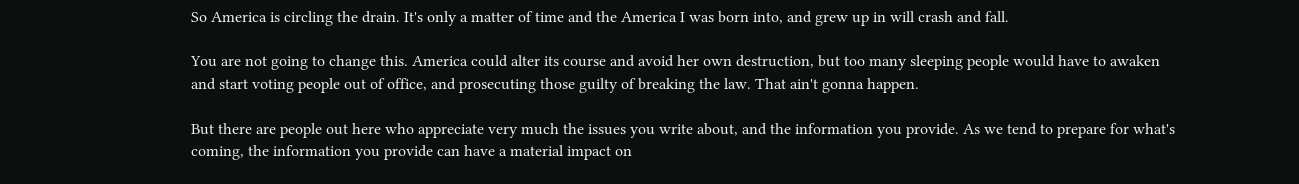So America is circling the drain. It's only a matter of time and the America I was born into, and grew up in will crash and fall.

You are not going to change this. America could alter its course and avoid her own destruction, but too many sleeping people would have to awaken and start voting people out of office, and prosecuting those guilty of breaking the law. That ain't gonna happen.

But there are people out here who appreciate very much the issues you write about, and the information you provide. As we tend to prepare for what's coming, the information you provide can have a material impact on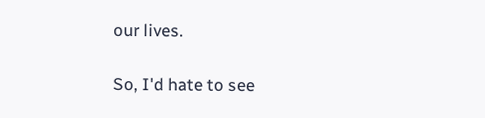our lives.

So, I'd hate to see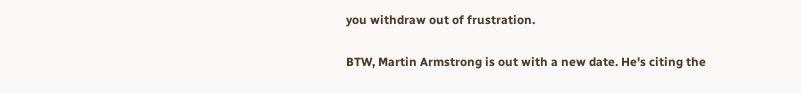you withdraw out of frustration.

BTW, Martin Armstrong is out with a new date. He's citing the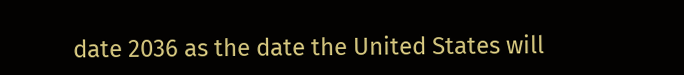date 2036 as the date the United States will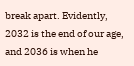break apart. Evidently, 2032 is the end of our age, and 2036 is when he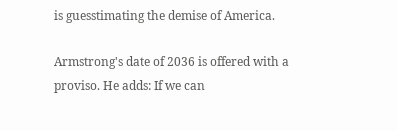is guesstimating the demise of America.

Armstrong's date of 2036 is offered with a proviso. He adds: If we can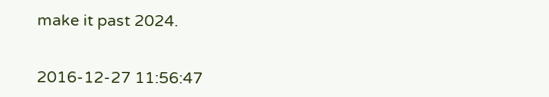make it past 2024.


2016-12-27 11:56:47